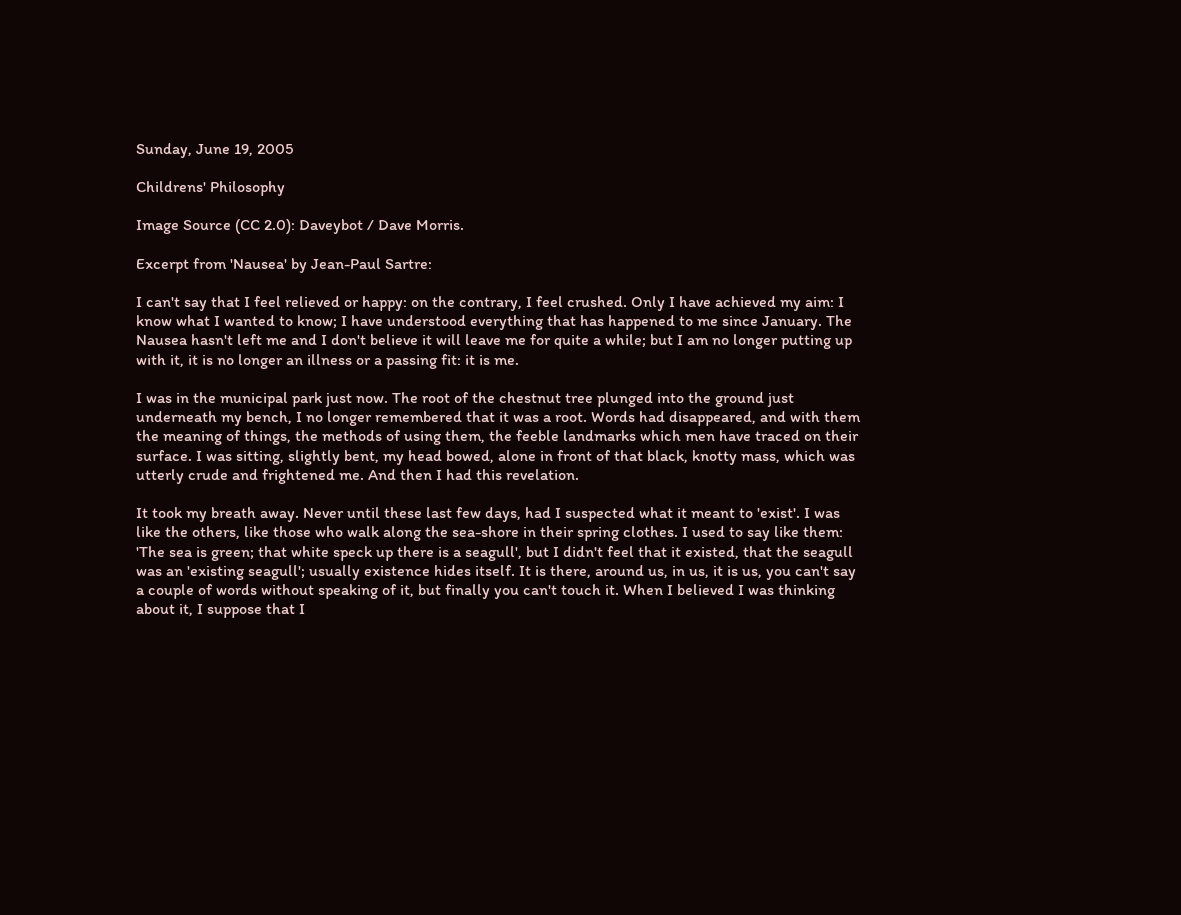Sunday, June 19, 2005

Childrens' Philosophy

Image Source (CC 2.0): Daveybot / Dave Morris.

Excerpt from 'Nausea' by Jean-Paul Sartre:

I can't say that I feel relieved or happy: on the contrary, I feel crushed. Only I have achieved my aim: I know what I wanted to know; I have understood everything that has happened to me since January. The Nausea hasn't left me and I don't believe it will leave me for quite a while; but I am no longer putting up with it, it is no longer an illness or a passing fit: it is me.

I was in the municipal park just now. The root of the chestnut tree plunged into the ground just underneath my bench, I no longer remembered that it was a root. Words had disappeared, and with them the meaning of things, the methods of using them, the feeble landmarks which men have traced on their surface. I was sitting, slightly bent, my head bowed, alone in front of that black, knotty mass, which was utterly crude and frightened me. And then I had this revelation.

It took my breath away. Never until these last few days, had I suspected what it meant to 'exist'. I was like the others, like those who walk along the sea-shore in their spring clothes. I used to say like them: 'The sea is green; that white speck up there is a seagull', but I didn't feel that it existed, that the seagull was an 'existing seagull'; usually existence hides itself. It is there, around us, in us, it is us, you can't say a couple of words without speaking of it, but finally you can't touch it. When I believed I was thinking about it, I suppose that I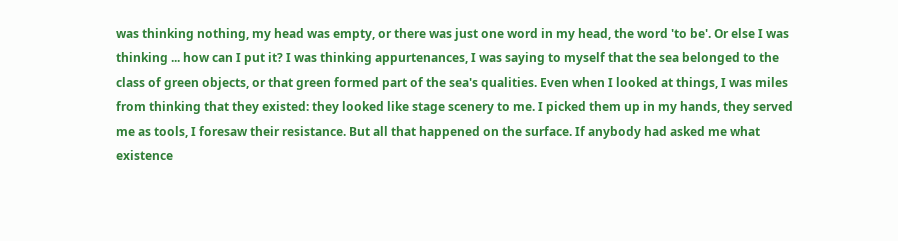was thinking nothing, my head was empty, or there was just one word in my head, the word 'to be'. Or else I was thinking ... how can I put it? I was thinking appurtenances, I was saying to myself that the sea belonged to the class of green objects, or that green formed part of the sea's qualities. Even when I looked at things, I was miles from thinking that they existed: they looked like stage scenery to me. I picked them up in my hands, they served me as tools, I foresaw their resistance. But all that happened on the surface. If anybody had asked me what existence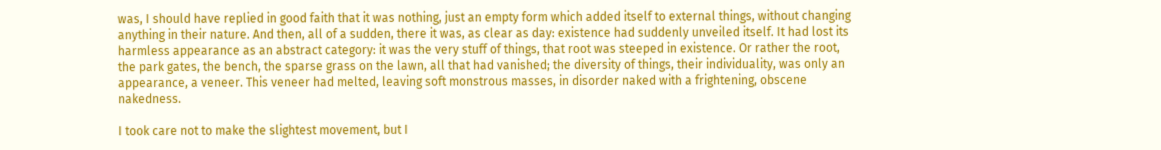was, I should have replied in good faith that it was nothing, just an empty form which added itself to external things, without changing anything in their nature. And then, all of a sudden, there it was, as clear as day: existence had suddenly unveiled itself. It had lost its harmless appearance as an abstract category: it was the very stuff of things, that root was steeped in existence. Or rather the root, the park gates, the bench, the sparse grass on the lawn, all that had vanished; the diversity of things, their individuality, was only an appearance, a veneer. This veneer had melted, leaving soft monstrous masses, in disorder naked with a frightening, obscene nakedness.

I took care not to make the slightest movement, but I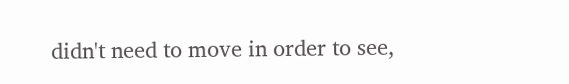didn't need to move in order to see,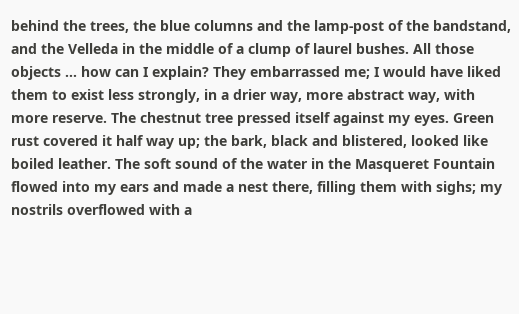behind the trees, the blue columns and the lamp-post of the bandstand, and the Velleda in the middle of a clump of laurel bushes. All those objects ... how can I explain? They embarrassed me; I would have liked them to exist less strongly, in a drier way, more abstract way, with more reserve. The chestnut tree pressed itself against my eyes. Green rust covered it half way up; the bark, black and blistered, looked like boiled leather. The soft sound of the water in the Masqueret Fountain flowed into my ears and made a nest there, filling them with sighs; my nostrils overflowed with a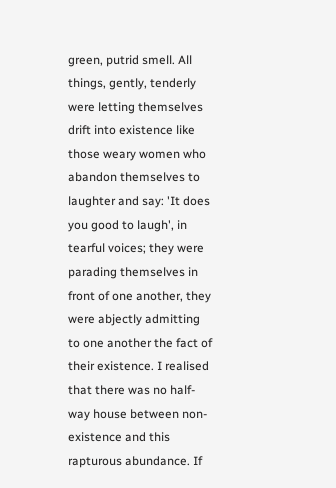green, putrid smell. All things, gently, tenderly were letting themselves drift into existence like those weary women who abandon themselves to laughter and say: 'It does you good to laugh', in tearful voices; they were parading themselves in front of one another, they were abjectly admitting to one another the fact of their existence. I realised that there was no half-way house between non-existence and this rapturous abundance. If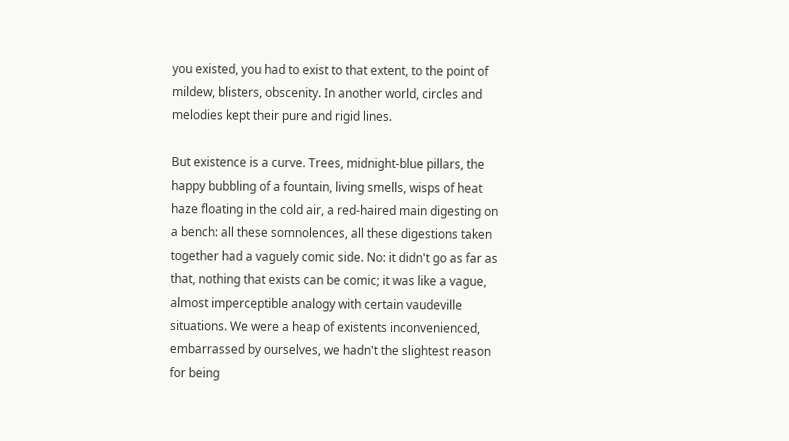you existed, you had to exist to that extent, to the point of mildew, blisters, obscenity. In another world, circles and melodies kept their pure and rigid lines.

But existence is a curve. Trees, midnight-blue pillars, the happy bubbling of a fountain, living smells, wisps of heat haze floating in the cold air, a red-haired main digesting on a bench: all these somnolences, all these digestions taken together had a vaguely comic side. No: it didn't go as far as that, nothing that exists can be comic; it was like a vague, almost imperceptible analogy with certain vaudeville situations. We were a heap of existents inconvenienced, embarrassed by ourselves, we hadn't the slightest reason for being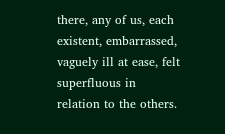there, any of us, each existent, embarrassed, vaguely ill at ease, felt superfluous in relation to the others.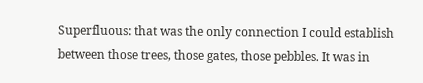Superfluous: that was the only connection I could establish between those trees, those gates, those pebbles. It was in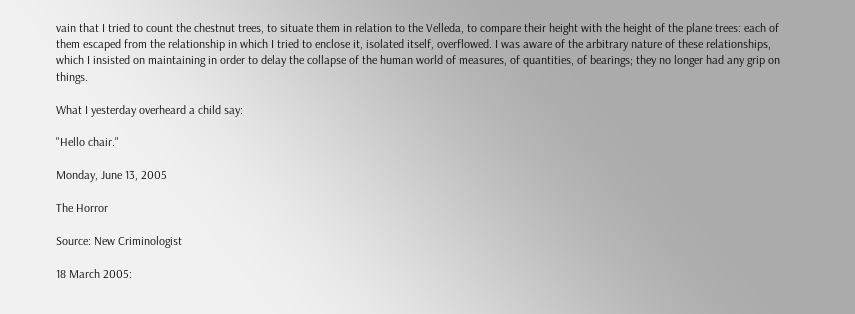vain that I tried to count the chestnut trees, to situate them in relation to the Velleda, to compare their height with the height of the plane trees: each of them escaped from the relationship in which I tried to enclose it, isolated itself, overflowed. I was aware of the arbitrary nature of these relationships, which I insisted on maintaining in order to delay the collapse of the human world of measures, of quantities, of bearings; they no longer had any grip on things.

What I yesterday overheard a child say:

"Hello chair."

Monday, June 13, 2005

The Horror

Source: New Criminologist

18 March 2005: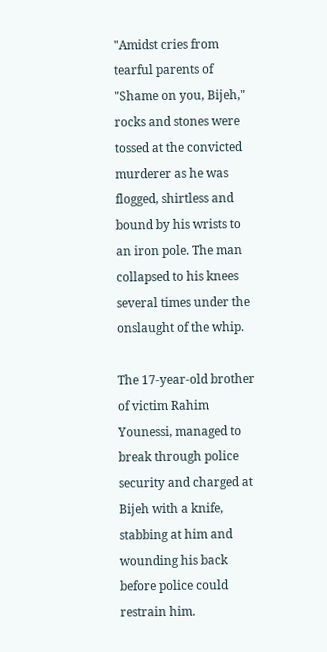"Amidst cries from tearful parents of "Shame on you, Bijeh," rocks and stones were tossed at the convicted murderer as he was flogged, shirtless and bound by his wrists to an iron pole. The man collapsed to his knees several times under the onslaught of the whip.

The 17-year-old brother of victim Rahim Younessi, managed to break through police security and charged at Bijeh with a knife, stabbing at him and wounding his back before police could restrain him.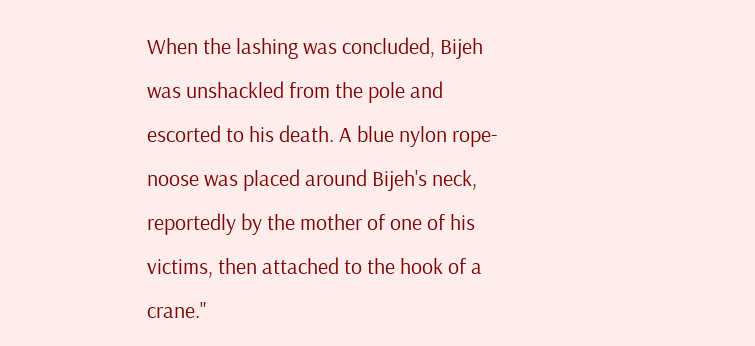When the lashing was concluded, Bijeh was unshackled from the pole and escorted to his death. A blue nylon rope-noose was placed around Bijeh's neck, reportedly by the mother of one of his victims, then attached to the hook of a crane."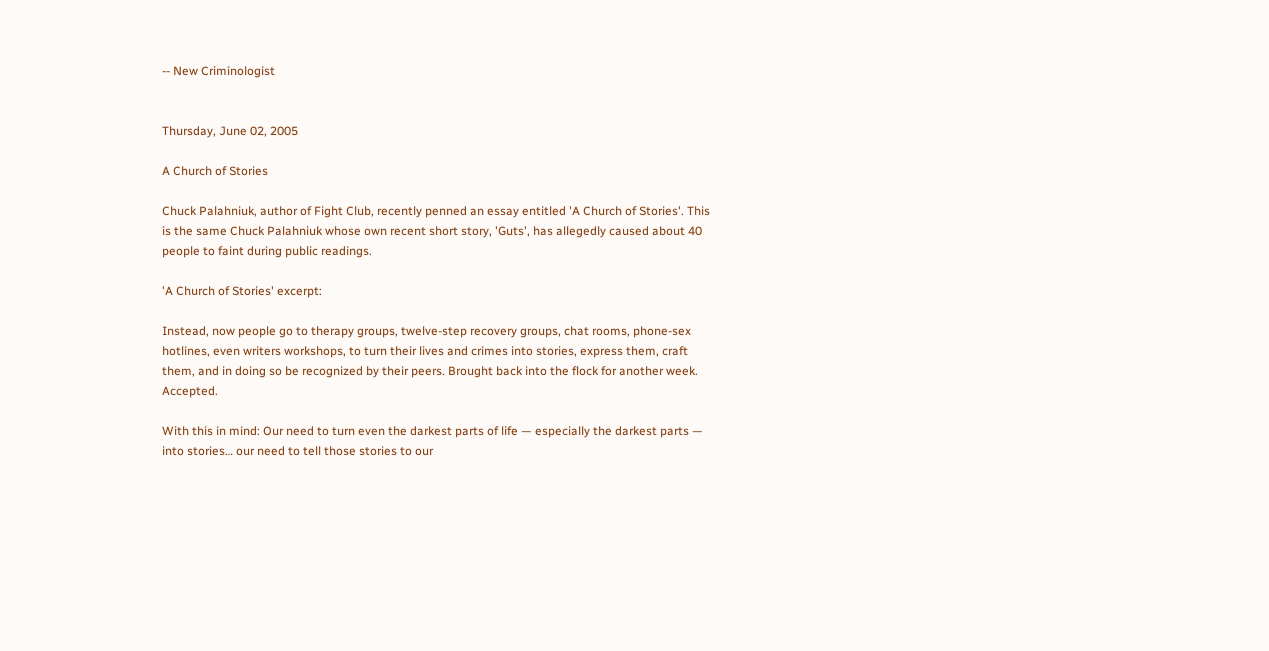-- New Criminologist


Thursday, June 02, 2005

A Church of Stories

Chuck Palahniuk, author of Fight Club, recently penned an essay entitled 'A Church of Stories'. This is the same Chuck Palahniuk whose own recent short story, 'Guts', has allegedly caused about 40 people to faint during public readings.

'A Church of Stories' excerpt:

Instead, now people go to therapy groups, twelve-step recovery groups, chat rooms, phone-sex hotlines, even writers workshops, to turn their lives and crimes into stories, express them, craft them, and in doing so be recognized by their peers. Brought back into the flock for another week. Accepted.

With this in mind: Our need to turn even the darkest parts of life — especially the darkest parts — into stories… our need to tell those stories to our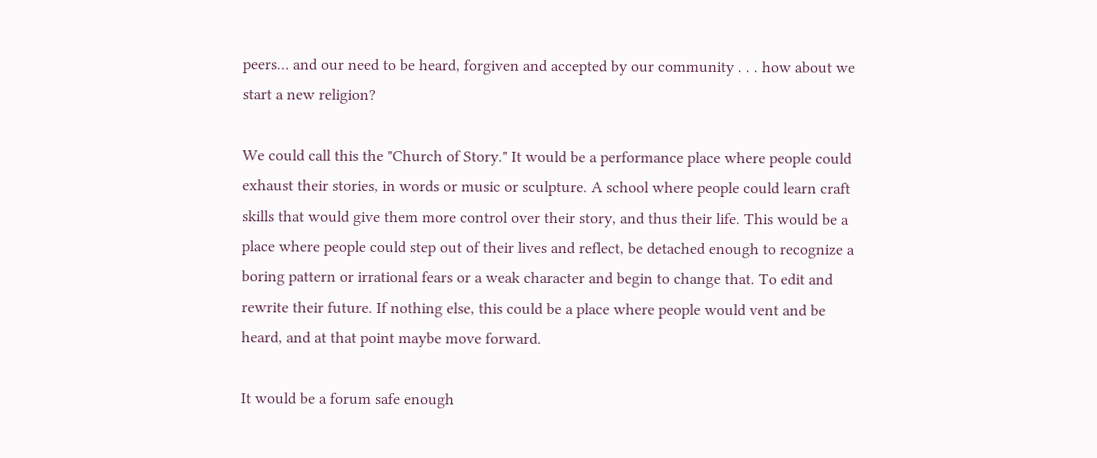peers… and our need to be heard, forgiven and accepted by our community . . . how about we start a new religion?

We could call this the "Church of Story." It would be a performance place where people could exhaust their stories, in words or music or sculpture. A school where people could learn craft skills that would give them more control over their story, and thus their life. This would be a place where people could step out of their lives and reflect, be detached enough to recognize a boring pattern or irrational fears or a weak character and begin to change that. To edit and rewrite their future. If nothing else, this could be a place where people would vent and be heard, and at that point maybe move forward.

It would be a forum safe enough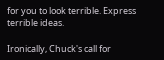for you to look terrible. Express terrible ideas.

Ironically, Chuck's call for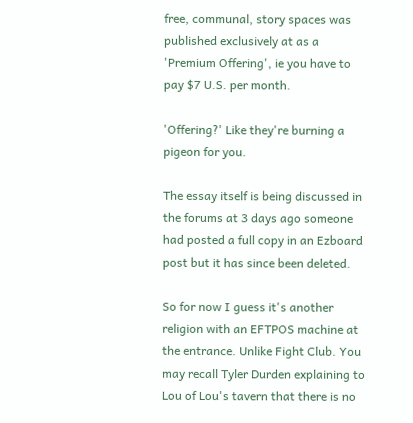free, communal, story spaces was published exclusively at as a 'Premium Offering', ie you have to pay $7 U.S. per month.

'Offering?' Like they're burning a pigeon for you.

The essay itself is being discussed in the forums at 3 days ago someone had posted a full copy in an Ezboard post but it has since been deleted.

So for now I guess it's another religion with an EFTPOS machine at the entrance. Unlike Fight Club. You may recall Tyler Durden explaining to Lou of Lou's tavern that there is no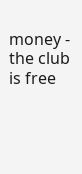money - the club is free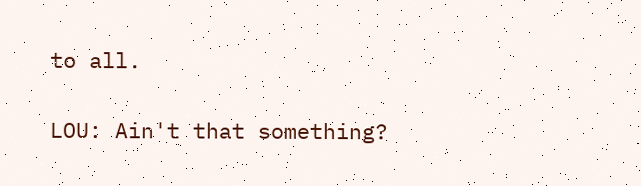to all.

LOU: Ain't that something?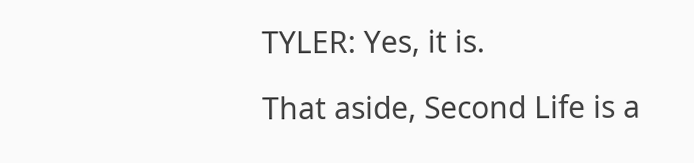TYLER: Yes, it is.

That aside, Second Life is a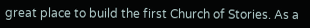great place to build the first Church of Stories. As a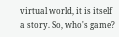virtual world, it is itself a story. So, who's game?